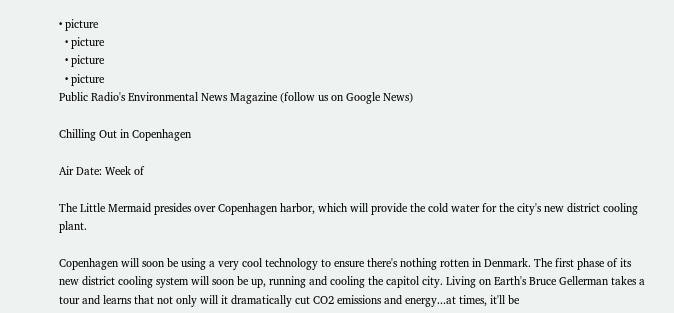• picture
  • picture
  • picture
  • picture
Public Radio's Environmental News Magazine (follow us on Google News)

Chilling Out in Copenhagen

Air Date: Week of

The Little Mermaid presides over Copenhagen harbor, which will provide the cold water for the city's new district cooling plant.

Copenhagen will soon be using a very cool technology to ensure there's nothing rotten in Denmark. The first phase of its new district cooling system will soon be up, running and cooling the capitol city. Living on Earth's Bruce Gellerman takes a tour and learns that not only will it dramatically cut CO2 emissions and energy...at times, it'll be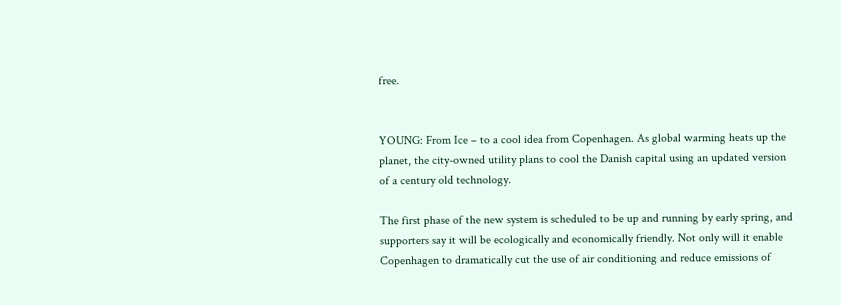free.


YOUNG: From Ice – to a cool idea from Copenhagen. As global warming heats up the planet, the city-owned utility plans to cool the Danish capital using an updated version of a century old technology.

The first phase of the new system is scheduled to be up and running by early spring, and supporters say it will be ecologically and economically friendly. Not only will it enable Copenhagen to dramatically cut the use of air conditioning and reduce emissions of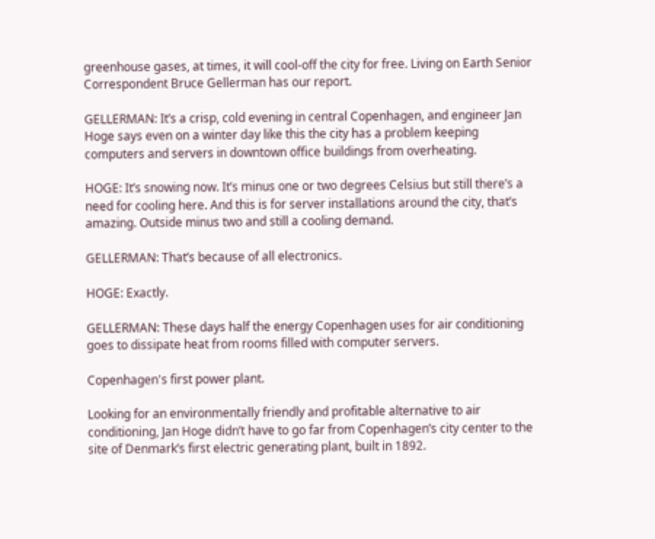greenhouse gases, at times, it will cool-off the city for free. Living on Earth Senior Correspondent Bruce Gellerman has our report.

GELLERMAN: It’s a crisp, cold evening in central Copenhagen, and engineer Jan Hoge says even on a winter day like this the city has a problem keeping computers and servers in downtown office buildings from overheating.

HOGE: It’s snowing now. It’s minus one or two degrees Celsius but still there’s a need for cooling here. And this is for server installations around the city, that’s amazing. Outside minus two and still a cooling demand.

GELLERMAN: That’s because of all electronics.

HOGE: Exactly.

GELLERMAN: These days half the energy Copenhagen uses for air conditioning goes to dissipate heat from rooms filled with computer servers.

Copenhagen's first power plant.

Looking for an environmentally friendly and profitable alternative to air conditioning, Jan Hoge didn’t have to go far from Copenhagen’s city center to the site of Denmark’s first electric generating plant, built in 1892.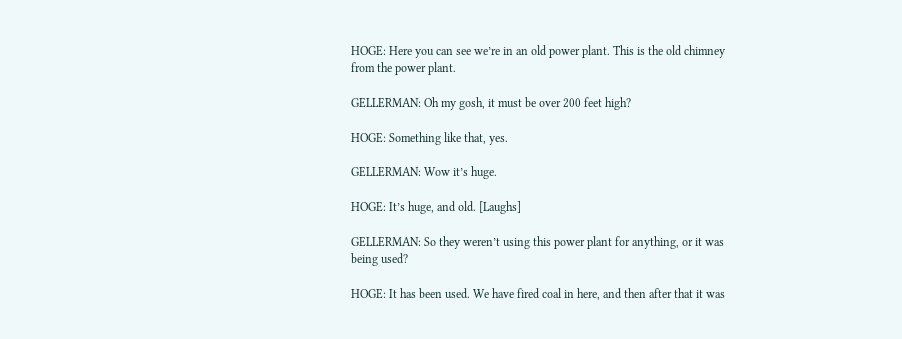HOGE: Here you can see we’re in an old power plant. This is the old chimney from the power plant.

GELLERMAN: Oh my gosh, it must be over 200 feet high?

HOGE: Something like that, yes.

GELLERMAN: Wow it’s huge.

HOGE: It’s huge, and old. [Laughs]

GELLERMAN: So they weren’t using this power plant for anything, or it was being used?

HOGE: It has been used. We have fired coal in here, and then after that it was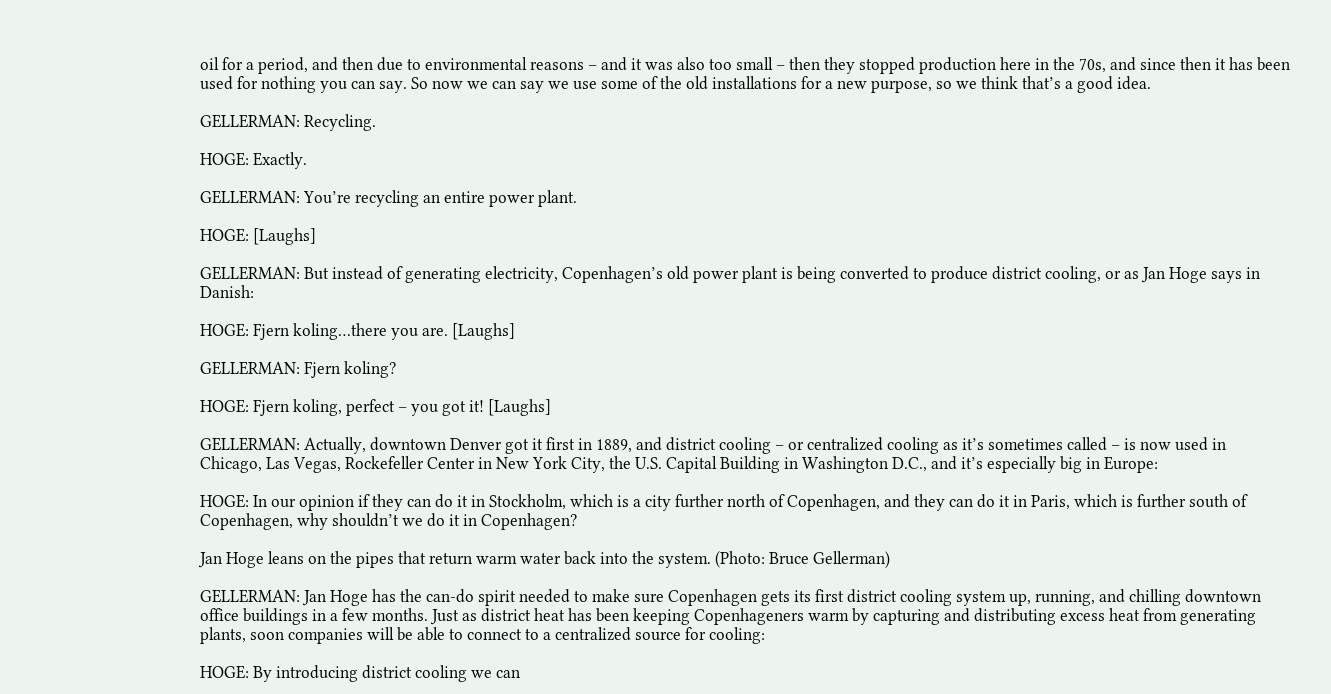oil for a period, and then due to environmental reasons – and it was also too small – then they stopped production here in the 70s, and since then it has been used for nothing you can say. So now we can say we use some of the old installations for a new purpose, so we think that’s a good idea.

GELLERMAN: Recycling.

HOGE: Exactly.

GELLERMAN: You’re recycling an entire power plant.

HOGE: [Laughs]

GELLERMAN: But instead of generating electricity, Copenhagen’s old power plant is being converted to produce district cooling, or as Jan Hoge says in Danish:

HOGE: Fjern koling…there you are. [Laughs]

GELLERMAN: Fjern koling?

HOGE: Fjern koling, perfect – you got it! [Laughs]

GELLERMAN: Actually, downtown Denver got it first in 1889, and district cooling – or centralized cooling as it’s sometimes called – is now used in Chicago, Las Vegas, Rockefeller Center in New York City, the U.S. Capital Building in Washington D.C., and it’s especially big in Europe:

HOGE: In our opinion if they can do it in Stockholm, which is a city further north of Copenhagen, and they can do it in Paris, which is further south of Copenhagen, why shouldn’t we do it in Copenhagen?

Jan Hoge leans on the pipes that return warm water back into the system. (Photo: Bruce Gellerman)

GELLERMAN: Jan Hoge has the can-do spirit needed to make sure Copenhagen gets its first district cooling system up, running, and chilling downtown office buildings in a few months. Just as district heat has been keeping Copenhageners warm by capturing and distributing excess heat from generating plants, soon companies will be able to connect to a centralized source for cooling:

HOGE: By introducing district cooling we can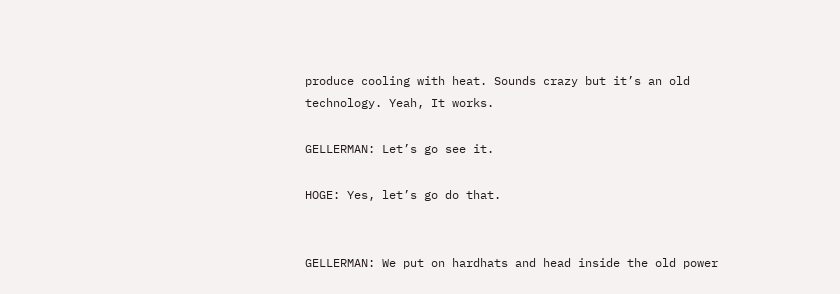produce cooling with heat. Sounds crazy but it’s an old technology. Yeah, It works.

GELLERMAN: Let’s go see it.

HOGE: Yes, let’s go do that.


GELLERMAN: We put on hardhats and head inside the old power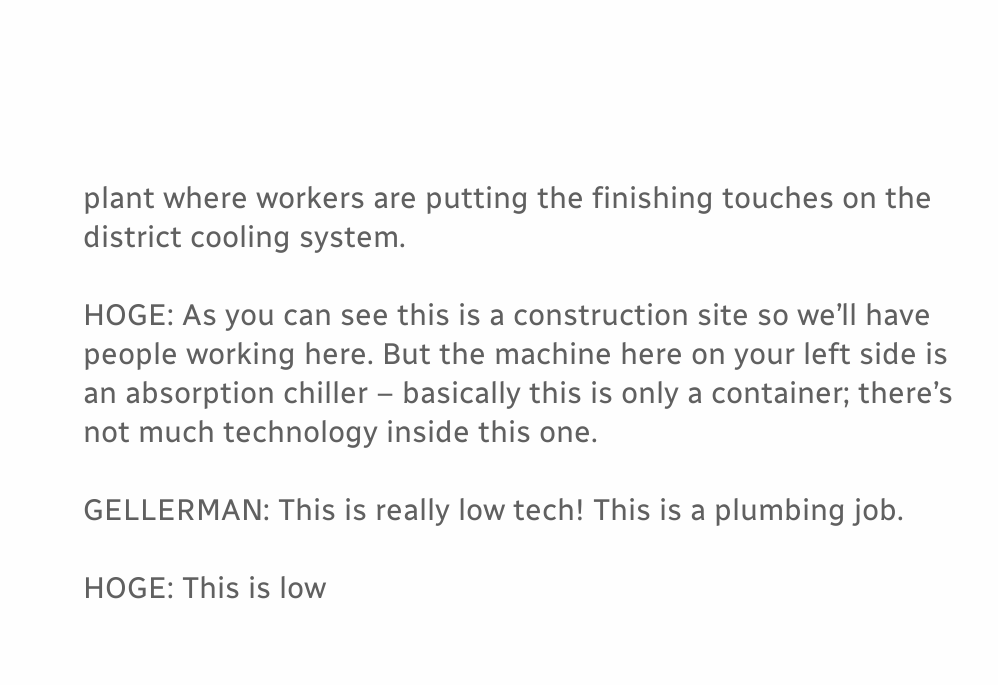plant where workers are putting the finishing touches on the district cooling system.

HOGE: As you can see this is a construction site so we’ll have people working here. But the machine here on your left side is an absorption chiller – basically this is only a container; there’s not much technology inside this one.

GELLERMAN: This is really low tech! This is a plumbing job.

HOGE: This is low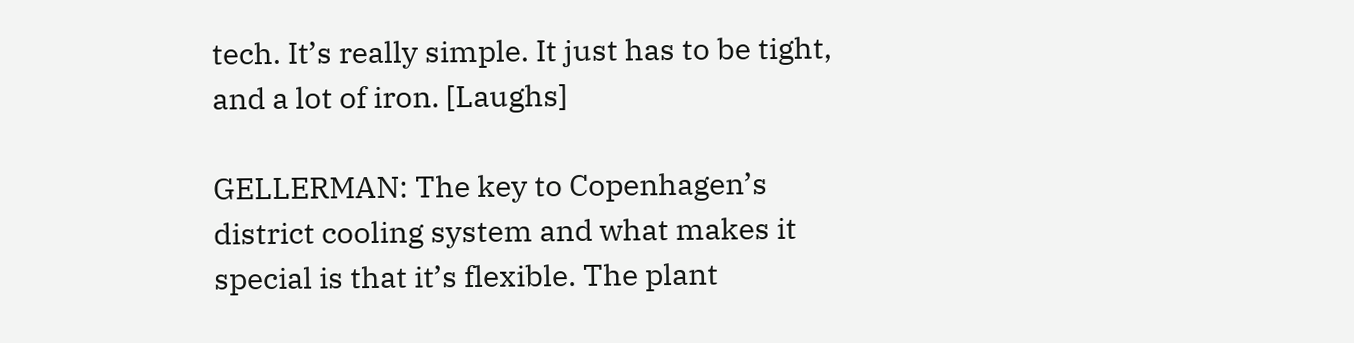tech. It’s really simple. It just has to be tight, and a lot of iron. [Laughs]

GELLERMAN: The key to Copenhagen’s district cooling system and what makes it special is that it’s flexible. The plant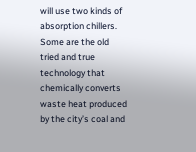will use two kinds of absorption chillers. Some are the old tried and true technology that chemically converts waste heat produced by the city’s coal and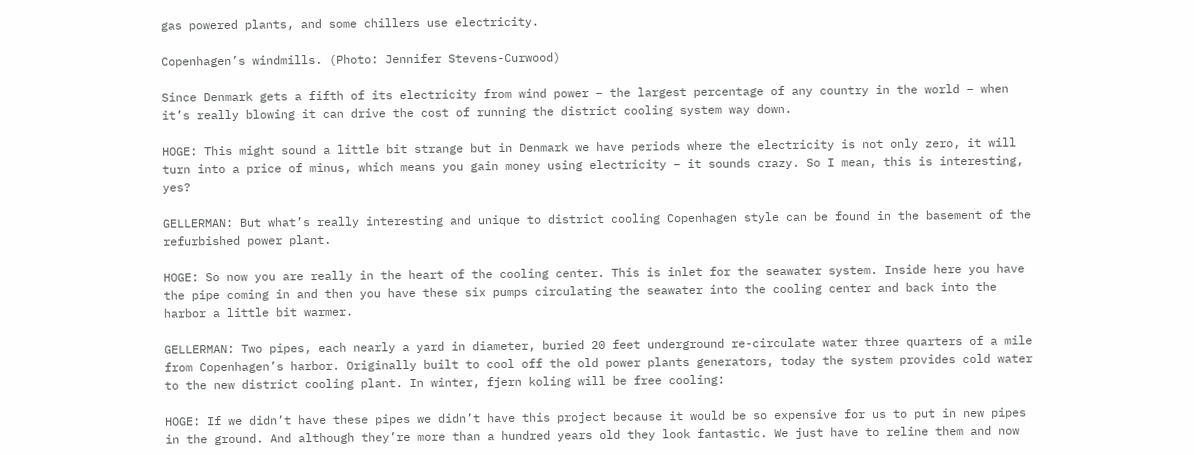gas powered plants, and some chillers use electricity.

Copenhagen’s windmills. (Photo: Jennifer Stevens-Curwood)

Since Denmark gets a fifth of its electricity from wind power – the largest percentage of any country in the world – when it’s really blowing it can drive the cost of running the district cooling system way down.

HOGE: This might sound a little bit strange but in Denmark we have periods where the electricity is not only zero, it will turn into a price of minus, which means you gain money using electricity – it sounds crazy. So I mean, this is interesting, yes?

GELLERMAN: But what’s really interesting and unique to district cooling Copenhagen style can be found in the basement of the refurbished power plant.

HOGE: So now you are really in the heart of the cooling center. This is inlet for the seawater system. Inside here you have the pipe coming in and then you have these six pumps circulating the seawater into the cooling center and back into the harbor a little bit warmer.

GELLERMAN: Two pipes, each nearly a yard in diameter, buried 20 feet underground re-circulate water three quarters of a mile from Copenhagen’s harbor. Originally built to cool off the old power plants generators, today the system provides cold water to the new district cooling plant. In winter, fjern koling will be free cooling:

HOGE: If we didn’t have these pipes we didn’t have this project because it would be so expensive for us to put in new pipes in the ground. And although they’re more than a hundred years old they look fantastic. We just have to reline them and now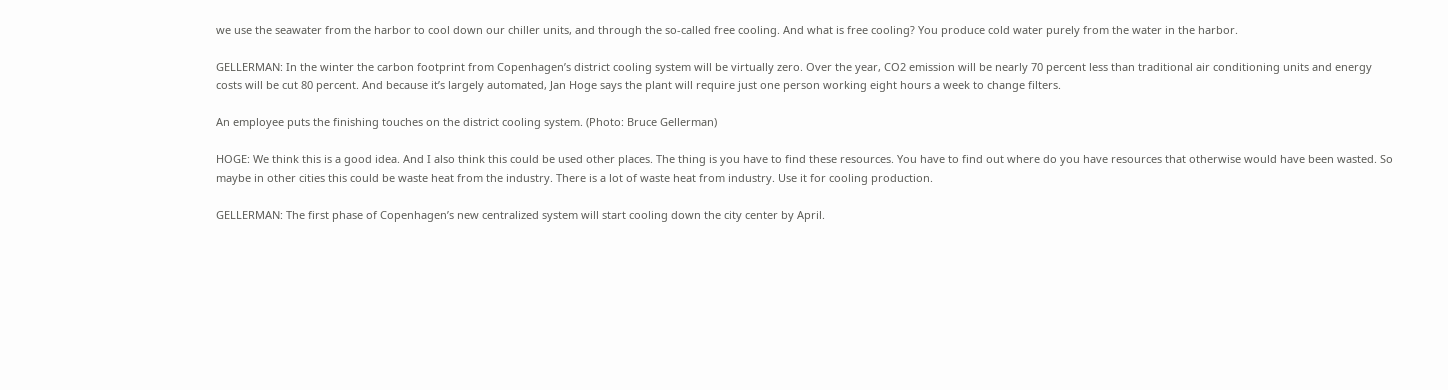we use the seawater from the harbor to cool down our chiller units, and through the so-called free cooling. And what is free cooling? You produce cold water purely from the water in the harbor.

GELLERMAN: In the winter the carbon footprint from Copenhagen’s district cooling system will be virtually zero. Over the year, CO2 emission will be nearly 70 percent less than traditional air conditioning units and energy costs will be cut 80 percent. And because it’s largely automated, Jan Hoge says the plant will require just one person working eight hours a week to change filters.

An employee puts the finishing touches on the district cooling system. (Photo: Bruce Gellerman)

HOGE: We think this is a good idea. And I also think this could be used other places. The thing is you have to find these resources. You have to find out where do you have resources that otherwise would have been wasted. So maybe in other cities this could be waste heat from the industry. There is a lot of waste heat from industry. Use it for cooling production.

GELLERMAN: The first phase of Copenhagen’s new centralized system will start cooling down the city center by April.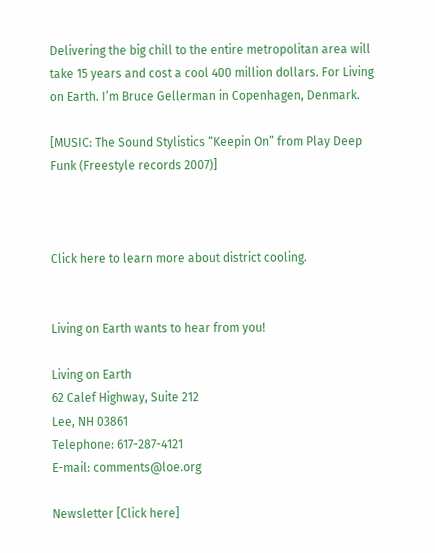Delivering the big chill to the entire metropolitan area will take 15 years and cost a cool 400 million dollars. For Living on Earth. I’m Bruce Gellerman in Copenhagen, Denmark.

[MUSIC: The Sound Stylistics “Keepin On” from Play Deep Funk (Freestyle records 2007)]



Click here to learn more about district cooling.


Living on Earth wants to hear from you!

Living on Earth
62 Calef Highway, Suite 212
Lee, NH 03861
Telephone: 617-287-4121
E-mail: comments@loe.org

Newsletter [Click here]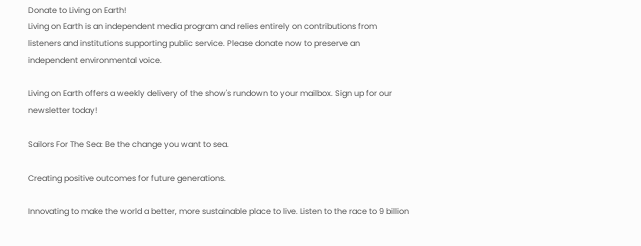Donate to Living on Earth!
Living on Earth is an independent media program and relies entirely on contributions from listeners and institutions supporting public service. Please donate now to preserve an independent environmental voice.

Living on Earth offers a weekly delivery of the show's rundown to your mailbox. Sign up for our newsletter today!

Sailors For The Sea: Be the change you want to sea.

Creating positive outcomes for future generations.

Innovating to make the world a better, more sustainable place to live. Listen to the race to 9 billion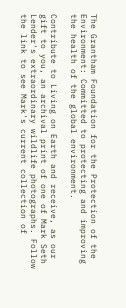The Grantham Foundation for the Protection of the Environment: Committed to protecting and improving the health of the global environment.

Contribute to Living on Earth and receive, as our gift to you, an archival print of one of Mark Seth Lender's extraordinary wildlife photographs. Follow the link to see Mark's current collection of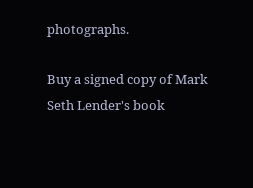photographs.

Buy a signed copy of Mark Seth Lender's book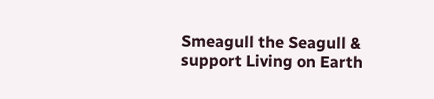Smeagull the Seagull & support Living on Earth